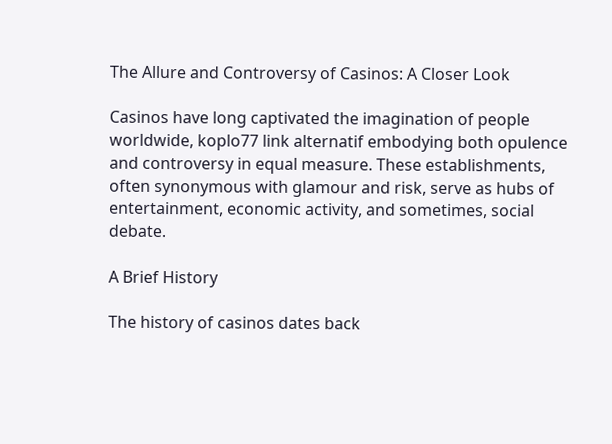The Allure and Controversy of Casinos: A Closer Look

Casinos have long captivated the imagination of people worldwide, koplo77 link alternatif embodying both opulence and controversy in equal measure. These establishments, often synonymous with glamour and risk, serve as hubs of entertainment, economic activity, and sometimes, social debate.

A Brief History

The history of casinos dates back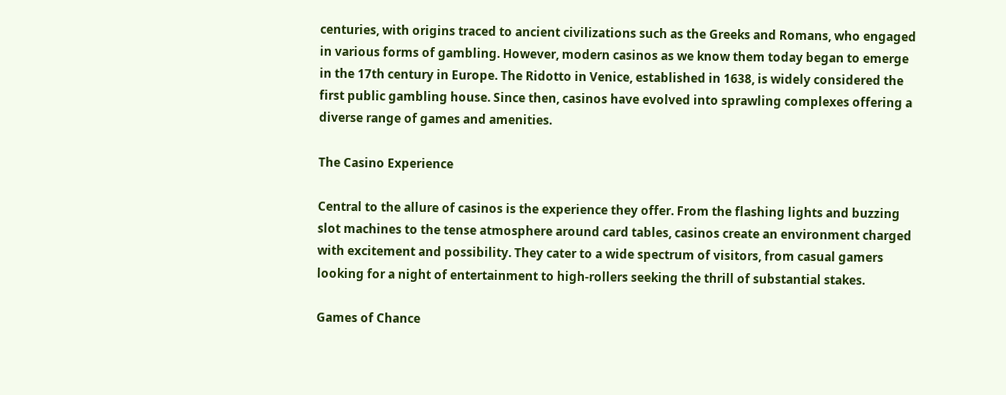centuries, with origins traced to ancient civilizations such as the Greeks and Romans, who engaged in various forms of gambling. However, modern casinos as we know them today began to emerge in the 17th century in Europe. The Ridotto in Venice, established in 1638, is widely considered the first public gambling house. Since then, casinos have evolved into sprawling complexes offering a diverse range of games and amenities.

The Casino Experience

Central to the allure of casinos is the experience they offer. From the flashing lights and buzzing slot machines to the tense atmosphere around card tables, casinos create an environment charged with excitement and possibility. They cater to a wide spectrum of visitors, from casual gamers looking for a night of entertainment to high-rollers seeking the thrill of substantial stakes.

Games of Chance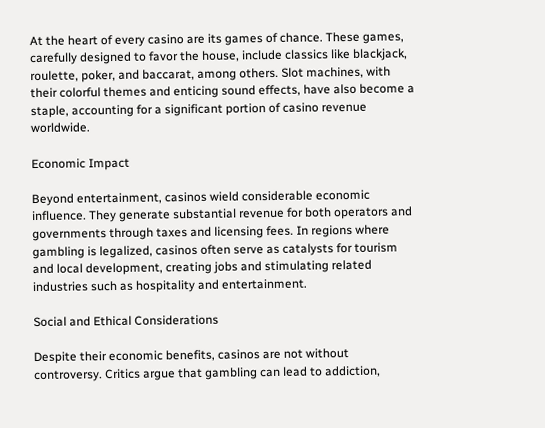At the heart of every casino are its games of chance. These games, carefully designed to favor the house, include classics like blackjack, roulette, poker, and baccarat, among others. Slot machines, with their colorful themes and enticing sound effects, have also become a staple, accounting for a significant portion of casino revenue worldwide.

Economic Impact

Beyond entertainment, casinos wield considerable economic influence. They generate substantial revenue for both operators and governments through taxes and licensing fees. In regions where gambling is legalized, casinos often serve as catalysts for tourism and local development, creating jobs and stimulating related industries such as hospitality and entertainment.

Social and Ethical Considerations

Despite their economic benefits, casinos are not without controversy. Critics argue that gambling can lead to addiction,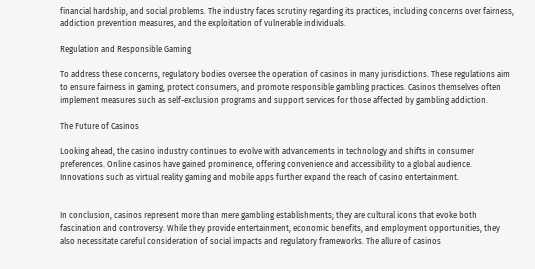financial hardship, and social problems. The industry faces scrutiny regarding its practices, including concerns over fairness, addiction prevention measures, and the exploitation of vulnerable individuals.

Regulation and Responsible Gaming

To address these concerns, regulatory bodies oversee the operation of casinos in many jurisdictions. These regulations aim to ensure fairness in gaming, protect consumers, and promote responsible gambling practices. Casinos themselves often implement measures such as self-exclusion programs and support services for those affected by gambling addiction.

The Future of Casinos

Looking ahead, the casino industry continues to evolve with advancements in technology and shifts in consumer preferences. Online casinos have gained prominence, offering convenience and accessibility to a global audience. Innovations such as virtual reality gaming and mobile apps further expand the reach of casino entertainment.


In conclusion, casinos represent more than mere gambling establishments; they are cultural icons that evoke both fascination and controversy. While they provide entertainment, economic benefits, and employment opportunities, they also necessitate careful consideration of social impacts and regulatory frameworks. The allure of casinos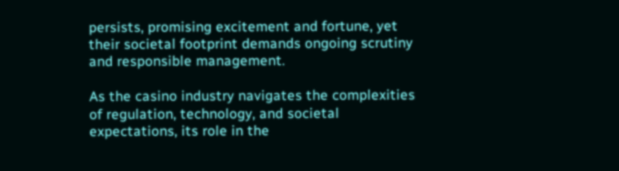persists, promising excitement and fortune, yet their societal footprint demands ongoing scrutiny and responsible management.

As the casino industry navigates the complexities of regulation, technology, and societal expectations, its role in the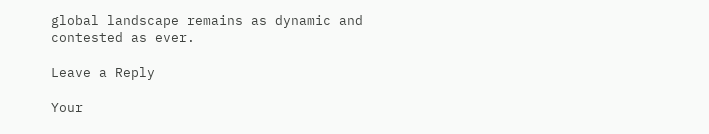global landscape remains as dynamic and contested as ever.

Leave a Reply

Your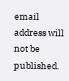email address will not be published.